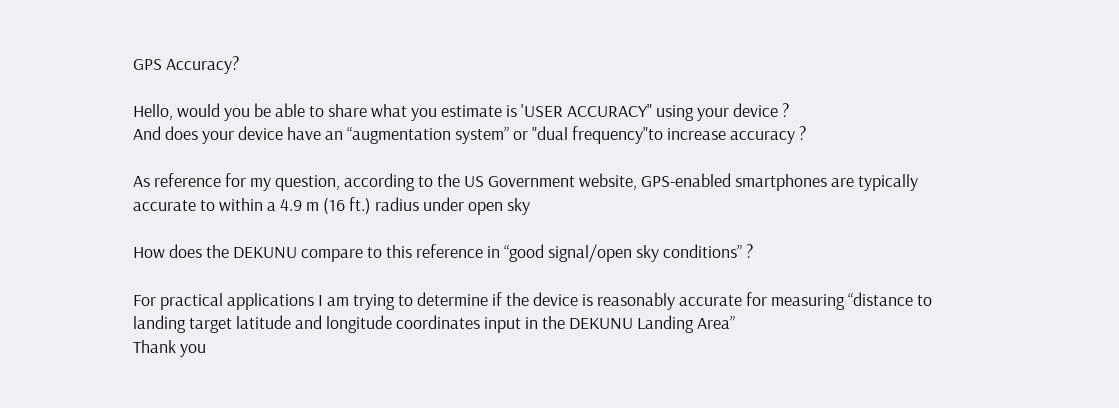GPS Accuracy?

Hello, would you be able to share what you estimate is 'USER ACCURACY" using your device ?
And does your device have an “augmentation system” or "dual frequency"to increase accuracy ?

As reference for my question, according to the US Government website, GPS-enabled smartphones are typically accurate to within a 4.9 m (16 ft.) radius under open sky

How does the DEKUNU compare to this reference in “good signal/open sky conditions” ?

For practical applications I am trying to determine if the device is reasonably accurate for measuring “distance to landing target latitude and longitude coordinates input in the DEKUNU Landing Area”
Thank you